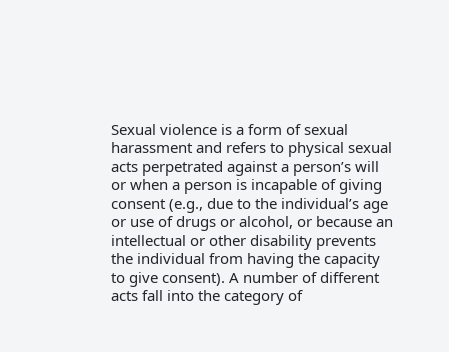Sexual violence is a form of sexual harassment and refers to physical sexual acts perpetrated against a person’s will or when a person is incapable of giving consent (e.g., due to the individual’s age or use of drugs or alcohol, or because an intellectual or other disability prevents the individual from having the capacity to give consent). A number of different acts fall into the category of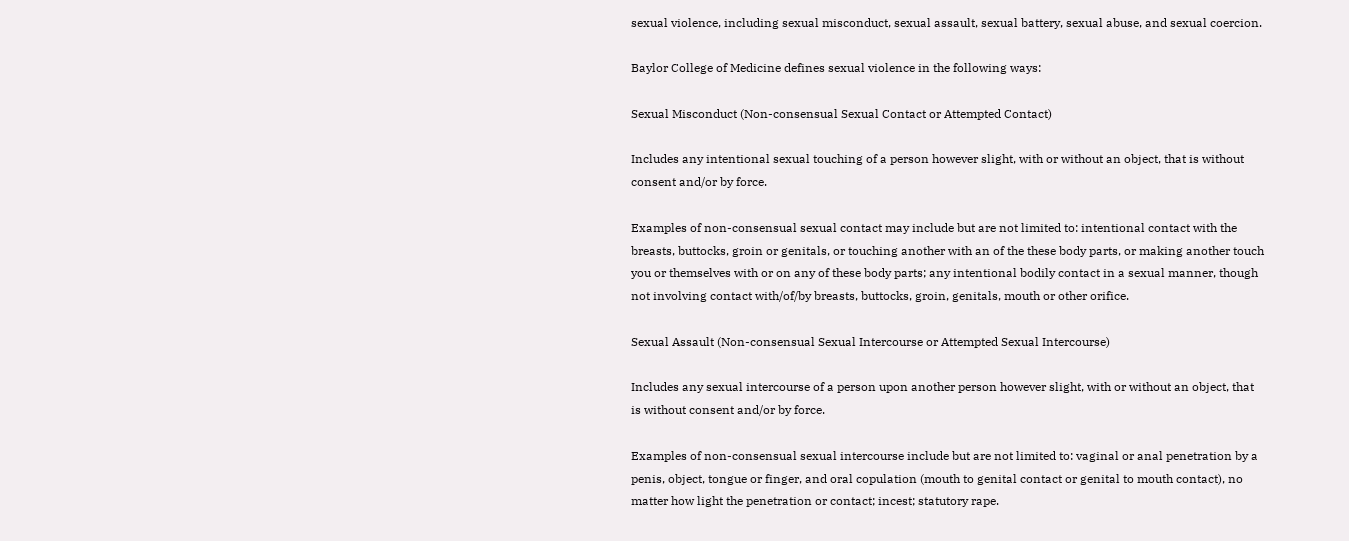sexual violence, including sexual misconduct, sexual assault, sexual battery, sexual abuse, and sexual coercion.

Baylor College of Medicine defines sexual violence in the following ways:

Sexual Misconduct (Non-consensual Sexual Contact or Attempted Contact)

Includes any intentional sexual touching of a person however slight, with or without an object, that is without consent and/or by force.

Examples of non-consensual sexual contact may include but are not limited to: intentional contact with the breasts, buttocks, groin or genitals, or touching another with an of the these body parts, or making another touch you or themselves with or on any of these body parts; any intentional bodily contact in a sexual manner, though not involving contact with/of/by breasts, buttocks, groin, genitals, mouth or other orifice.

Sexual Assault (Non-consensual Sexual Intercourse or Attempted Sexual Intercourse)

Includes any sexual intercourse of a person upon another person however slight, with or without an object, that is without consent and/or by force.

Examples of non-consensual sexual intercourse include but are not limited to: vaginal or anal penetration by a penis, object, tongue or finger, and oral copulation (mouth to genital contact or genital to mouth contact), no matter how light the penetration or contact; incest; statutory rape.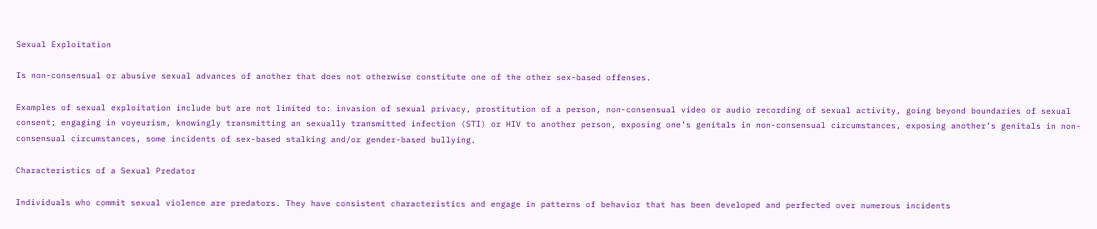Sexual Exploitation

Is non-consensual or abusive sexual advances of another that does not otherwise constitute one of the other sex-based offenses.

Examples of sexual exploitation include but are not limited to: invasion of sexual privacy, prostitution of a person, non-consensual video or audio recording of sexual activity, going beyond boundaries of sexual consent; engaging in voyeurism, knowingly transmitting an sexually transmitted infection (STI) or HIV to another person, exposing one’s genitals in non-consensual circumstances, exposing another’s genitals in non-consensual circumstances, some incidents of sex-based stalking and/or gender-based bullying.

Characteristics of a Sexual Predator

Individuals who commit sexual violence are predators. They have consistent characteristics and engage in patterns of behavior that has been developed and perfected over numerous incidents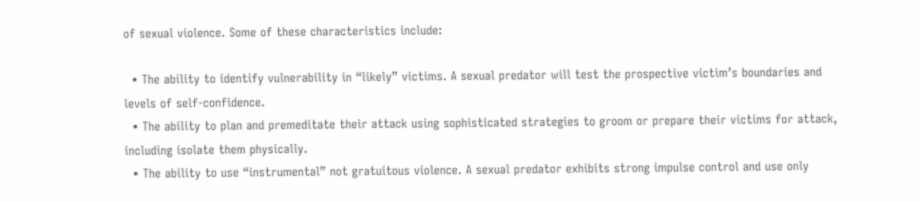of sexual violence. Some of these characteristics include:

  • The ability to identify vulnerability in “likely” victims. A sexual predator will test the prospective victim’s boundaries and levels of self-confidence.
  • The ability to plan and premeditate their attack using sophisticated strategies to groom or prepare their victims for attack, including isolate them physically.
  • The ability to use “instrumental” not gratuitous violence. A sexual predator exhibits strong impulse control and use only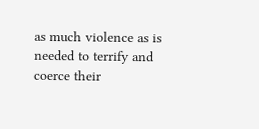as much violence as is needed to terrify and coerce their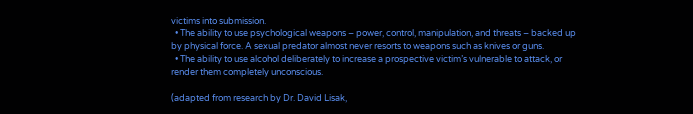victims into submission.
  • The ability to use psychological weapons – power, control, manipulation, and threats – backed up by physical force. A sexual predator almost never resorts to weapons such as knives or guns.
  • The ability to use alcohol deliberately to increase a prospective victim’s vulnerable to attack, or render them completely unconscious.

(adapted from research by Dr. David Lisak,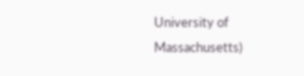University of Massachusetts)